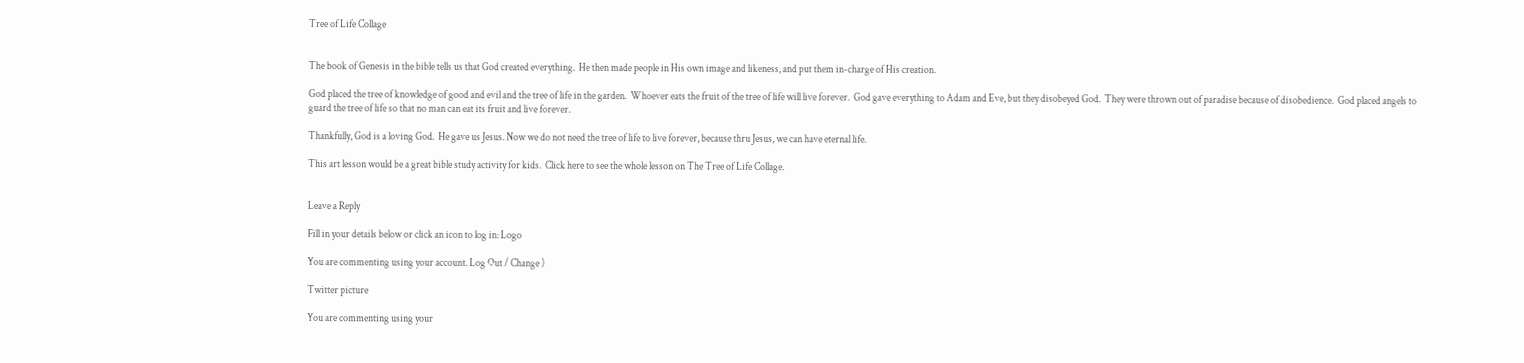Tree of Life Collage


The book of Genesis in the bible tells us that God created everything.  He then made people in His own image and likeness, and put them in-charge of His creation.

God placed the tree of knowledge of good and evil and the tree of life in the garden.  Whoever eats the fruit of the tree of life will live forever.  God gave everything to Adam and Eve, but they disobeyed God.  They were thrown out of paradise because of disobedience.  God placed angels to guard the tree of life so that no man can eat its fruit and live forever.

Thankfully, God is a loving God.  He gave us Jesus. Now we do not need the tree of life to live forever, because thru Jesus, we can have eternal life.

This art lesson would be a great bible study activity for kids.  Click here to see the whole lesson on The Tree of Life Collage.


Leave a Reply

Fill in your details below or click an icon to log in: Logo

You are commenting using your account. Log Out / Change )

Twitter picture

You are commenting using your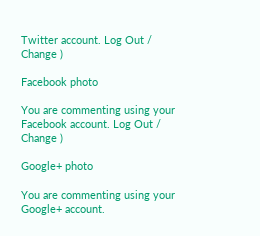Twitter account. Log Out / Change )

Facebook photo

You are commenting using your Facebook account. Log Out / Change )

Google+ photo

You are commenting using your Google+ account.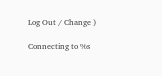Log Out / Change )

Connecting to %s